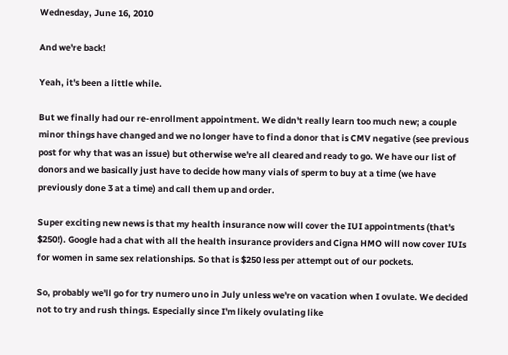Wednesday, June 16, 2010

And we're back!

Yeah, it's been a little while.

But we finally had our re-enrollment appointment. We didn't really learn too much new; a couple minor things have changed and we no longer have to find a donor that is CMV negative (see previous post for why that was an issue) but otherwise we're all cleared and ready to go. We have our list of donors and we basically just have to decide how many vials of sperm to buy at a time (we have previously done 3 at a time) and call them up and order.

Super exciting new news is that my health insurance now will cover the IUI appointments (that's $250!). Google had a chat with all the health insurance providers and Cigna HMO will now cover IUIs for women in same sex relationships. So that is $250 less per attempt out of our pockets.

So, probably we'll go for try numero uno in July unless we're on vacation when I ovulate. We decided not to try and rush things. Especially since I'm likely ovulating like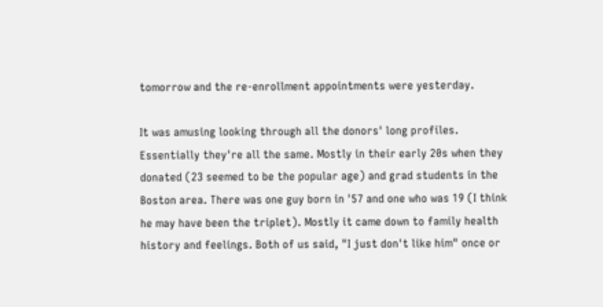tomorrow and the re-enrollment appointments were yesterday.

It was amusing looking through all the donors' long profiles. Essentially they're all the same. Mostly in their early 20s when they donated (23 seemed to be the popular age) and grad students in the Boston area. There was one guy born in '57 and one who was 19 (I think he may have been the triplet). Mostly it came down to family health history and feelings. Both of us said, "I just don't like him" once or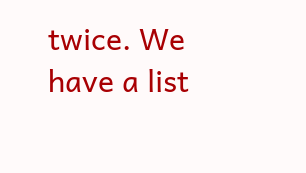twice. We have a list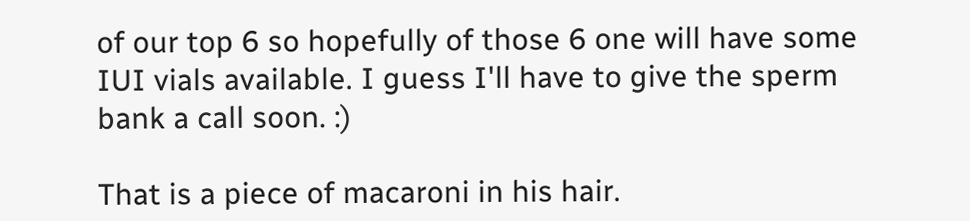of our top 6 so hopefully of those 6 one will have some IUI vials available. I guess I'll have to give the sperm bank a call soon. :)

That is a piece of macaroni in his hair.